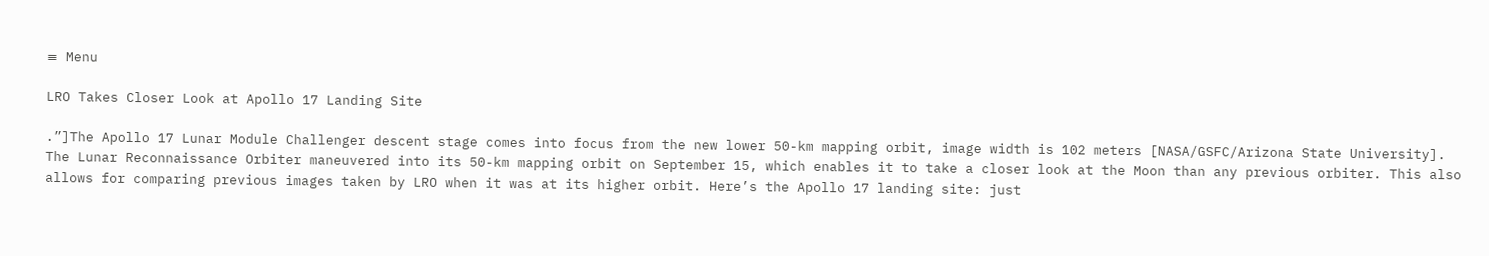≡ Menu

LRO Takes Closer Look at Apollo 17 Landing Site

.”]The Apollo 17 Lunar Module Challenger descent stage comes into focus from the new lower 50-km mapping orbit, image width is 102 meters [NASA/GSFC/Arizona State University].
The Lunar Reconnaissance Orbiter maneuvered into its 50-km mapping orbit on September 15, which enables it to take a closer look at the Moon than any previous orbiter. This also allows for comparing previous images taken by LRO when it was at its higher orbit. Here’s the Apollo 17 landing site: just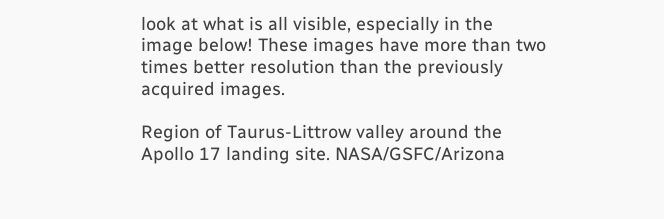look at what is all visible, especially in the image below! These images have more than two times better resolution than the previously acquired images.

Region of Taurus-Littrow valley around the Apollo 17 landing site. NASA/GSFC/Arizona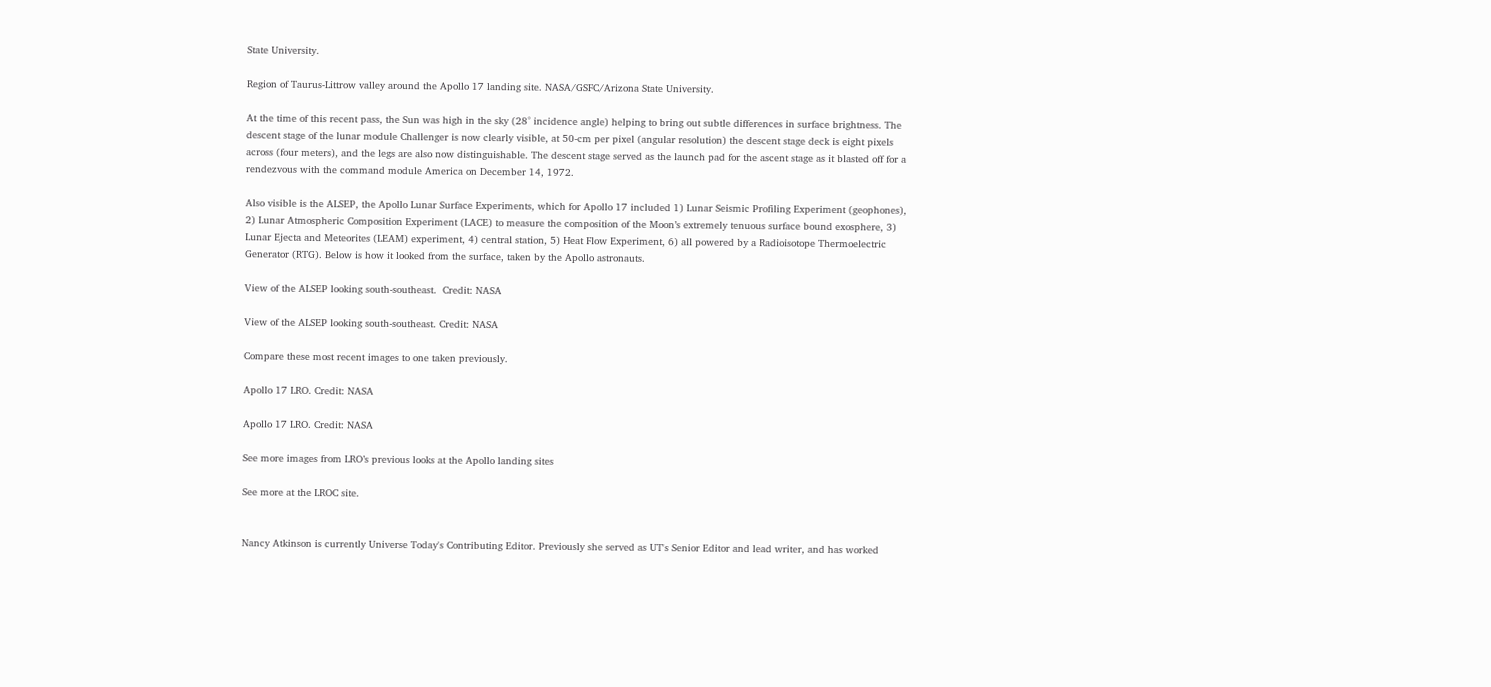State University.

Region of Taurus-Littrow valley around the Apollo 17 landing site. NASA/GSFC/Arizona State University.

At the time of this recent pass, the Sun was high in the sky (28° incidence angle) helping to bring out subtle differences in surface brightness. The descent stage of the lunar module Challenger is now clearly visible, at 50-cm per pixel (angular resolution) the descent stage deck is eight pixels across (four meters), and the legs are also now distinguishable. The descent stage served as the launch pad for the ascent stage as it blasted off for a rendezvous with the command module America on December 14, 1972.

Also visible is the ALSEP, the Apollo Lunar Surface Experiments, which for Apollo 17 included 1) Lunar Seismic Profiling Experiment (geophones), 2) Lunar Atmospheric Composition Experiment (LACE) to measure the composition of the Moon’s extremely tenuous surface bound exosphere, 3) Lunar Ejecta and Meteorites (LEAM) experiment, 4) central station, 5) Heat Flow Experiment, 6) all powered by a Radioisotope Thermoelectric Generator (RTG). Below is how it looked from the surface, taken by the Apollo astronauts.

View of the ALSEP looking south-southeast.  Credit: NASA

View of the ALSEP looking south-southeast. Credit: NASA

Compare these most recent images to one taken previously.

Apollo 17 LRO. Credit: NASA

Apollo 17 LRO. Credit: NASA

See more images from LRO’s previous looks at the Apollo landing sites

See more at the LROC site.


Nancy Atkinson is currently Universe Today's Contributing Editor. Previously she served as UT's Senior Editor and lead writer, and has worked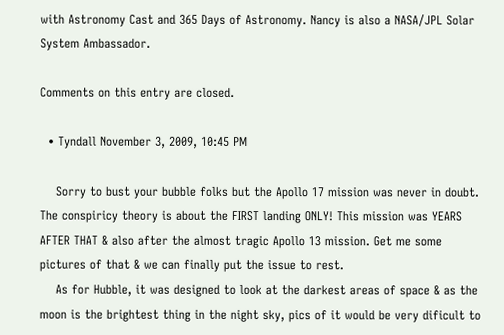with Astronomy Cast and 365 Days of Astronomy. Nancy is also a NASA/JPL Solar System Ambassador.

Comments on this entry are closed.

  • Tyndall November 3, 2009, 10:45 PM

    Sorry to bust your bubble folks but the Apollo 17 mission was never in doubt. The conspiricy theory is about the FIRST landing ONLY! This mission was YEARS AFTER THAT & also after the almost tragic Apollo 13 mission. Get me some pictures of that & we can finally put the issue to rest.
    As for Hubble, it was designed to look at the darkest areas of space & as the moon is the brightest thing in the night sky, pics of it would be very dificult to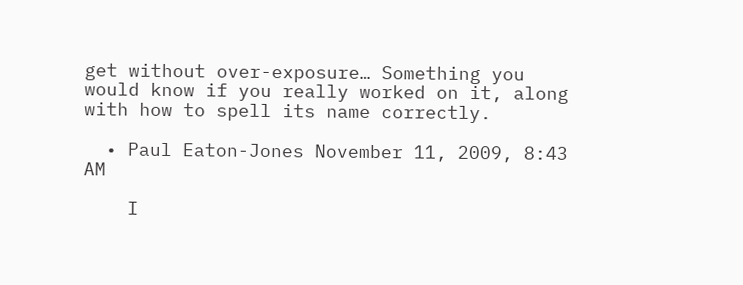get without over-exposure… Something you would know if you really worked on it, along with how to spell its name correctly.

  • Paul Eaton-Jones November 11, 2009, 8:43 AM

    I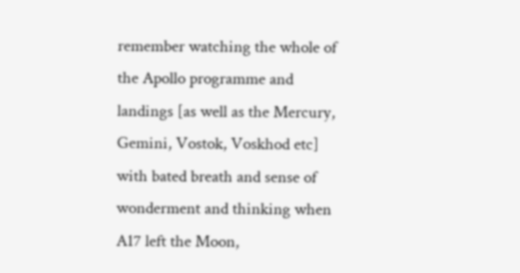remember watching the whole of the Apollo programme and landings [as well as the Mercury, Gemini, Vostok, Voskhod etc] with bated breath and sense of wonderment and thinking when A17 left the Moon,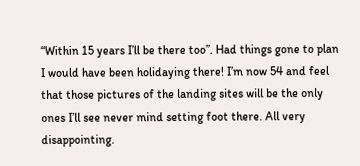“Within 15 years I’ll be there too”. Had things gone to plan I would have been holidaying there! I’m now 54 and feel that those pictures of the landing sites will be the only ones I’ll see never mind setting foot there. All very disappointing.